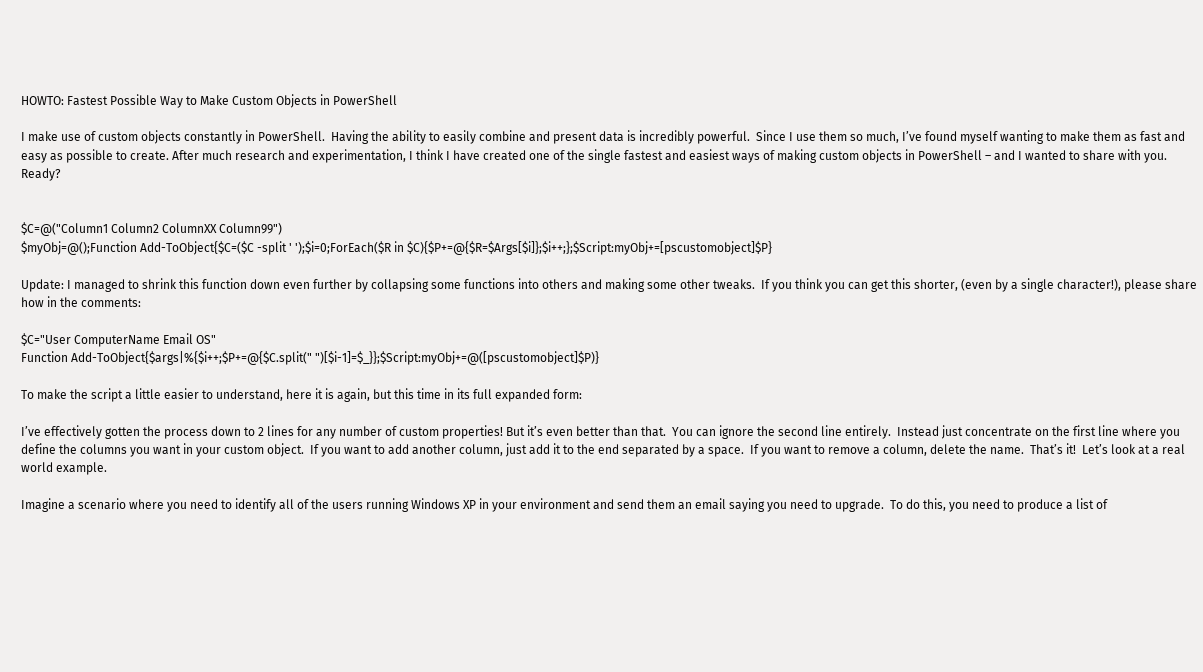HOWTO: Fastest Possible Way to Make Custom Objects in PowerShell

I make use of custom objects constantly in PowerShell.  Having the ability to easily combine and present data is incredibly powerful.  Since I use them so much, I’ve found myself wanting to make them as fast and easy as possible to create. After much research and experimentation, I think I have created one of the single fastest and easiest ways of making custom objects in PowerShell – and I wanted to share with you.  Ready?


$C=@("Column1 Column2 ColumnXX Column99")
$myObj=@();Function Add-ToObject{$C=($C -split ' ');$i=0;ForEach($R in $C){$P+=@{$R=$Args[$i]};$i++;};$Script:myObj+=[pscustomobject]$P}

Update: I managed to shrink this function down even further by collapsing some functions into others and making some other tweaks.  If you think you can get this shorter, (even by a single character!), please share how in the comments:

$C="User ComputerName Email OS"
Function Add-ToObject{$args|%{$i++;$P+=@{$C.split(" ")[$i-1]=$_}};$Script:myObj+=@([pscustomobject]$P)}

To make the script a little easier to understand, here it is again, but this time in its full expanded form:

I’ve effectively gotten the process down to 2 lines for any number of custom properties! But it’s even better than that.  You can ignore the second line entirely.  Instead just concentrate on the first line where you define the columns you want in your custom object.  If you want to add another column, just add it to the end separated by a space.  If you want to remove a column, delete the name.  That’s it!  Let’s look at a real world example.

Imagine a scenario where you need to identify all of the users running Windows XP in your environment and send them an email saying you need to upgrade.  To do this, you need to produce a list of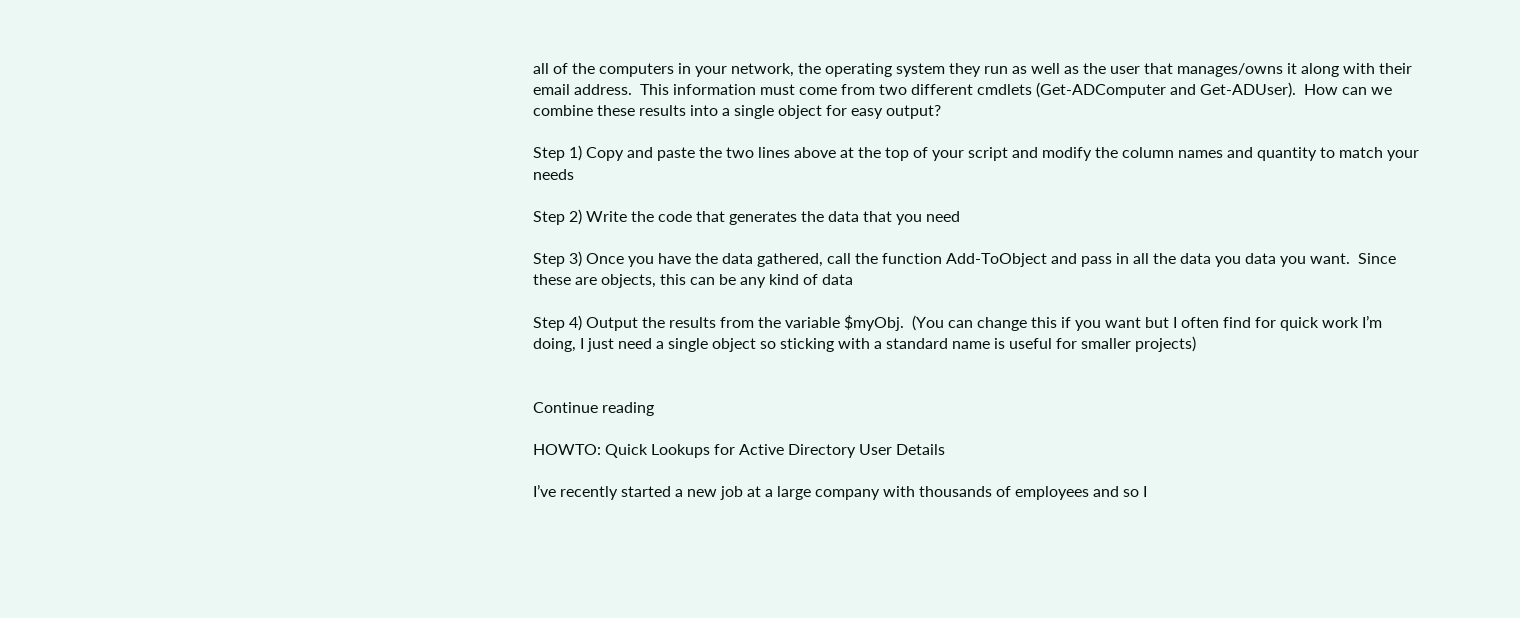all of the computers in your network, the operating system they run as well as the user that manages/owns it along with their email address.  This information must come from two different cmdlets (Get-ADComputer and Get-ADUser).  How can we combine these results into a single object for easy output?

Step 1) Copy and paste the two lines above at the top of your script and modify the column names and quantity to match your needs

Step 2) Write the code that generates the data that you need

Step 3) Once you have the data gathered, call the function Add-ToObject and pass in all the data you data you want.  Since these are objects, this can be any kind of data

Step 4) Output the results from the variable $myObj.  (You can change this if you want but I often find for quick work I’m doing, I just need a single object so sticking with a standard name is useful for smaller projects)


Continue reading

HOWTO: Quick Lookups for Active Directory User Details

I’ve recently started a new job at a large company with thousands of employees and so I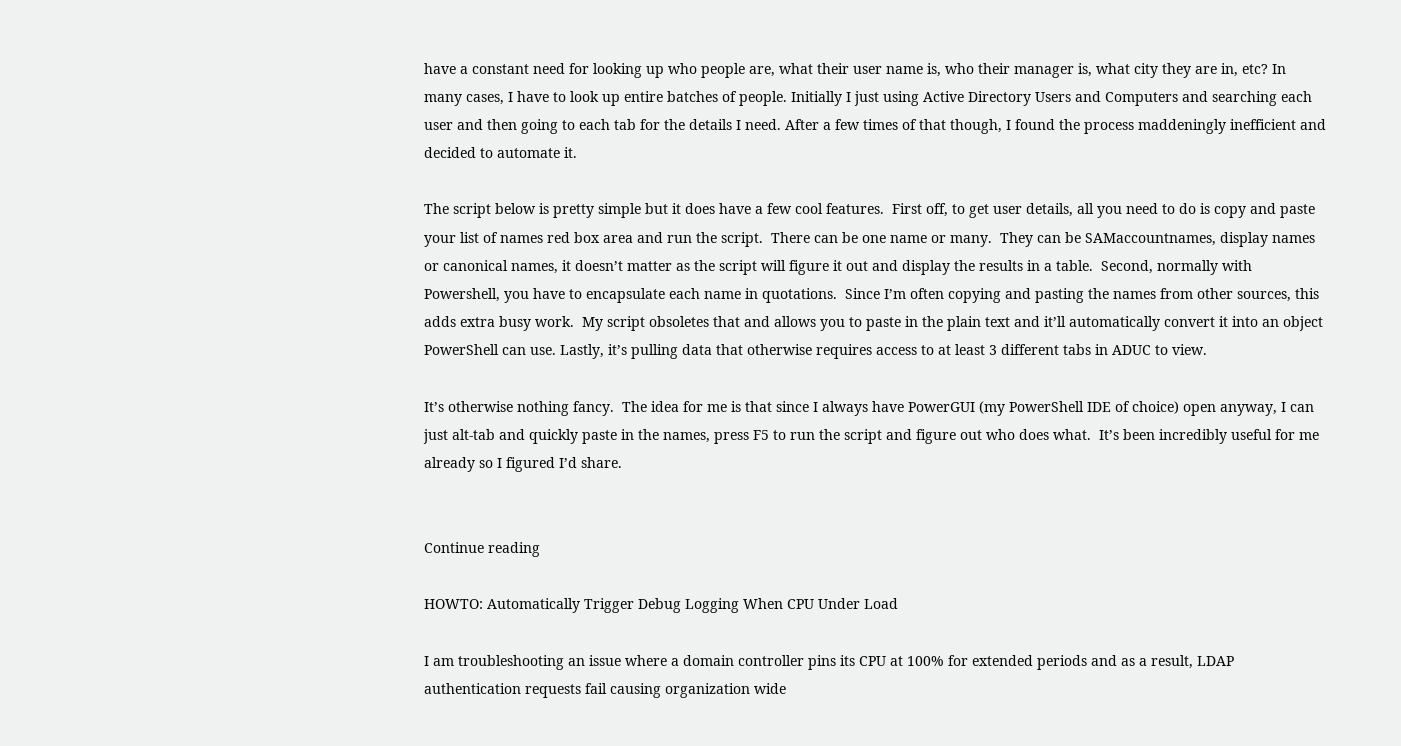have a constant need for looking up who people are, what their user name is, who their manager is, what city they are in, etc? In many cases, I have to look up entire batches of people. Initially I just using Active Directory Users and Computers and searching each user and then going to each tab for the details I need. After a few times of that though, I found the process maddeningly inefficient and decided to automate it.

The script below is pretty simple but it does have a few cool features.  First off, to get user details, all you need to do is copy and paste your list of names red box area and run the script.  There can be one name or many.  They can be SAMaccountnames, display names or canonical names, it doesn’t matter as the script will figure it out and display the results in a table.  Second, normally with Powershell, you have to encapsulate each name in quotations.  Since I’m often copying and pasting the names from other sources, this adds extra busy work.  My script obsoletes that and allows you to paste in the plain text and it’ll automatically convert it into an object PowerShell can use. Lastly, it’s pulling data that otherwise requires access to at least 3 different tabs in ADUC to view.

It’s otherwise nothing fancy.  The idea for me is that since I always have PowerGUI (my PowerShell IDE of choice) open anyway, I can just alt-tab and quickly paste in the names, press F5 to run the script and figure out who does what.  It’s been incredibly useful for me already so I figured I’d share.


Continue reading

HOWTO: Automatically Trigger Debug Logging When CPU Under Load

I am troubleshooting an issue where a domain controller pins its CPU at 100% for extended periods and as a result, LDAP authentication requests fail causing organization wide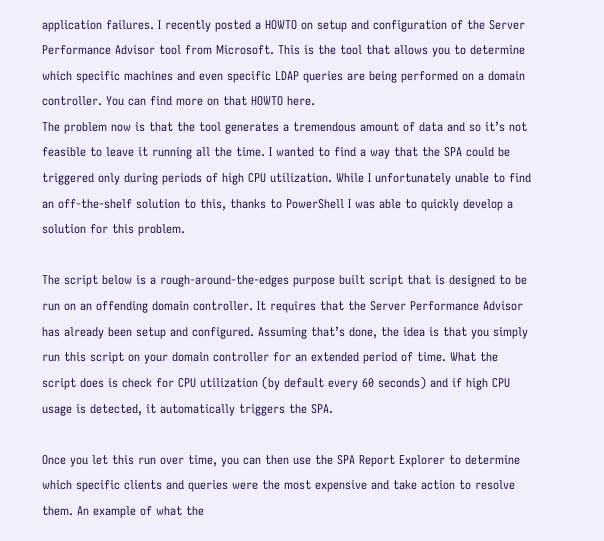application failures. I recently posted a HOWTO on setup and configuration of the Server Performance Advisor tool from Microsoft. This is the tool that allows you to determine which specific machines and even specific LDAP queries are being performed on a domain controller. You can find more on that HOWTO here.
The problem now is that the tool generates a tremendous amount of data and so it’s not feasible to leave it running all the time. I wanted to find a way that the SPA could be triggered only during periods of high CPU utilization. While I unfortunately unable to find an off-the-shelf solution to this, thanks to PowerShell I was able to quickly develop a solution for this problem.

The script below is a rough-around-the-edges purpose built script that is designed to be run on an offending domain controller. It requires that the Server Performance Advisor has already been setup and configured. Assuming that’s done, the idea is that you simply run this script on your domain controller for an extended period of time. What the script does is check for CPU utilization (by default every 60 seconds) and if high CPU usage is detected, it automatically triggers the SPA.

Once you let this run over time, you can then use the SPA Report Explorer to determine which specific clients and queries were the most expensive and take action to resolve them. An example of what the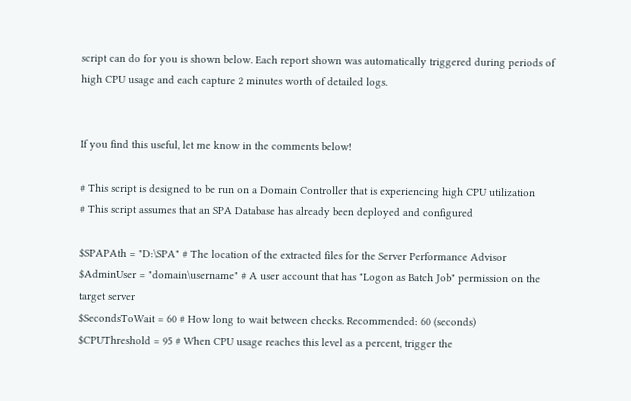script can do for you is shown below. Each report shown was automatically triggered during periods of high CPU usage and each capture 2 minutes worth of detailed logs.


If you find this useful, let me know in the comments below!

# This script is designed to be run on a Domain Controller that is experiencing high CPU utilization
# This script assumes that an SPA Database has already been deployed and configured

$SPAPAth = "D:\SPA" # The location of the extracted files for the Server Performance Advisor
$AdminUser = "domain\username" # A user account that has "Logon as Batch Job" permission on the target server
$SecondsToWait = 60 # How long to wait between checks. Recommended: 60 (seconds)
$CPUThreshold = 95 # When CPU usage reaches this level as a percent, trigger the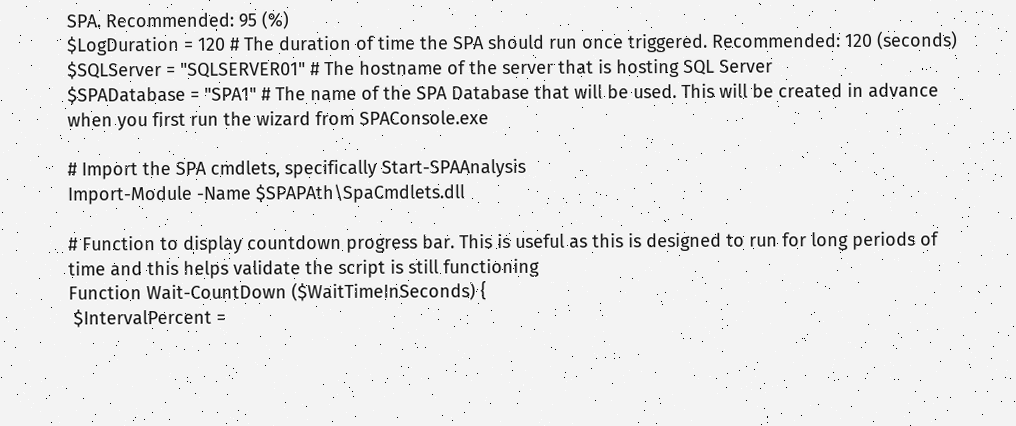SPA. Recommended: 95 (%)
$LogDuration = 120 # The duration of time the SPA should run once triggered. Recommended: 120 (seconds)
$SQLServer = "SQLSERVER01" # The hostname of the server that is hosting SQL Server
$SPADatabase = "SPA1" # The name of the SPA Database that will be used. This will be created in advance when you first run the wizard from SPAConsole.exe

# Import the SPA cmdlets, specifically Start-SPAAnalysis
Import-Module -Name $SPAPAth\SpaCmdlets.dll

# Function to display countdown progress bar. This is useful as this is designed to run for long periods of time and this helps validate the script is still functioning
Function Wait-CountDown ($WaitTimeInSeconds) {
 $IntervalPercent =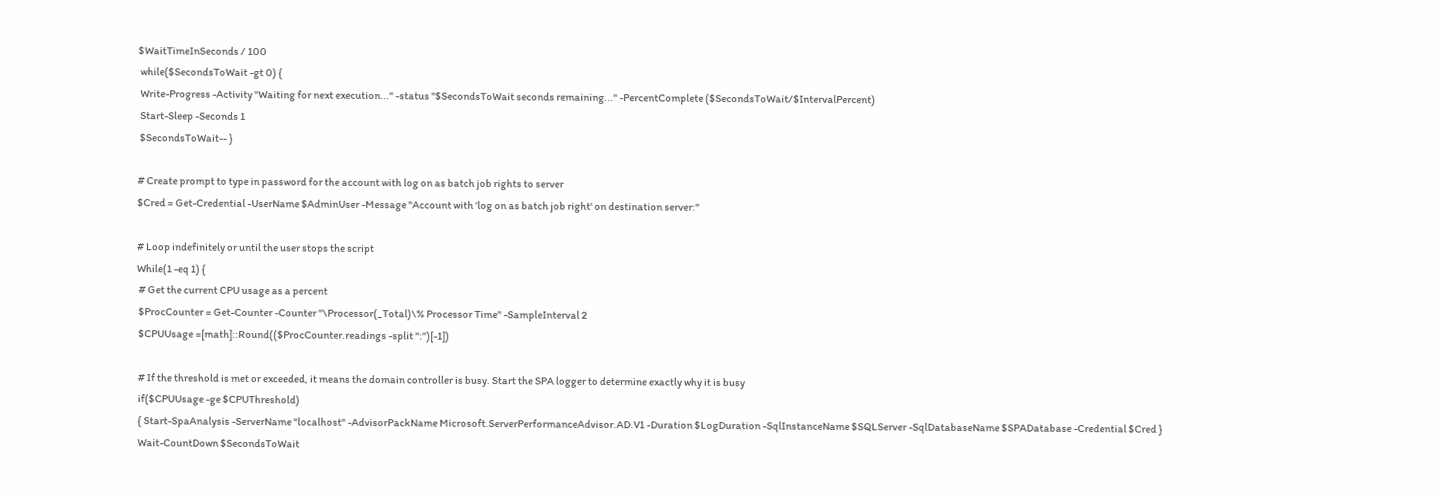$WaitTimeInSeconds / 100
 while($SecondsToWait -gt 0) {
 Write-Progress -Activity "Waiting for next execution..." -status "$SecondsToWait seconds remaining..." -PercentComplete ($SecondsToWait/$IntervalPercent)
 Start-Sleep -Seconds 1
 $SecondsToWait-- }

# Create prompt to type in password for the account with log on as batch job rights to server
$Cred = Get-Credential -UserName $AdminUser -Message "Account with 'log on as batch job right' on destination server:"

# Loop indefinitely or until the user stops the script
While(1 -eq 1) {
 # Get the current CPU usage as a percent
 $ProcCounter = Get-Counter -Counter "\Processor(_Total)\% Processor Time" -SampleInterval 2
 $CPUUsage =[math]::Round(($ProcCounter.readings -split ":")[-1])

 # If the threshold is met or exceeded, it means the domain controller is busy. Start the SPA logger to determine exactly why it is busy
 if($CPUUsage -ge $CPUThreshold)
 { Start-SpaAnalysis -ServerName "localhost" -AdvisorPackName Microsoft.ServerPerformanceAdvisor.AD.V1 -Duration $LogDuration -SqlInstanceName $SQLServer -SqlDatabaseName $SPADatabase -Credential $Cred }
 Wait-CountDown $SecondsToWait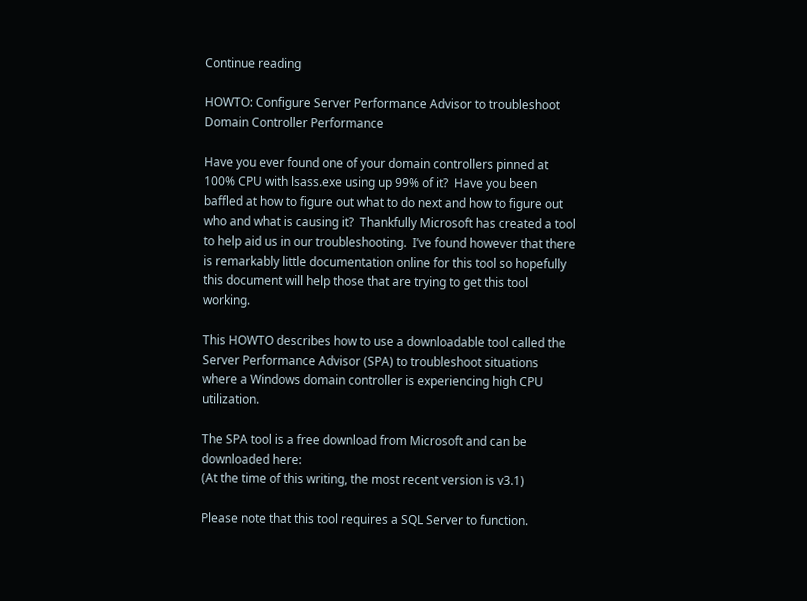Continue reading

HOWTO: Configure Server Performance Advisor to troubleshoot Domain Controller Performance

Have you ever found one of your domain controllers pinned at 100% CPU with lsass.exe using up 99% of it?  Have you been baffled at how to figure out what to do next and how to figure out who and what is causing it?  Thankfully Microsoft has created a tool to help aid us in our troubleshooting.  I’ve found however that there is remarkably little documentation online for this tool so hopefully this document will help those that are trying to get this tool working.

This HOWTO describes how to use a downloadable tool called the Server Performance Advisor (SPA) to troubleshoot situations where a Windows domain controller is experiencing high CPU utilization.

The SPA tool is a free download from Microsoft and can be downloaded here:
(At the time of this writing, the most recent version is v3.1)

Please note that this tool requires a SQL Server to function.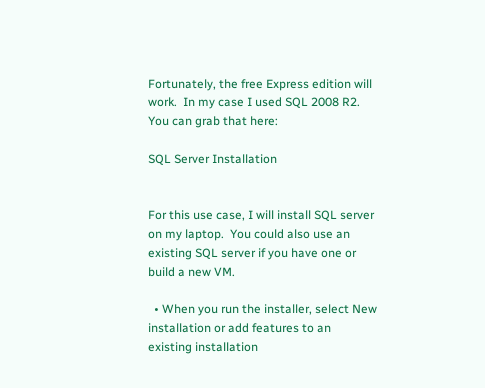Fortunately, the free Express edition will work.  In my case I used SQL 2008 R2.  You can grab that here:

SQL Server Installation


For this use case, I will install SQL server on my laptop.  You could also use an existing SQL server if you have one or build a new VM.

  • When you run the installer, select New installation or add features to an existing installation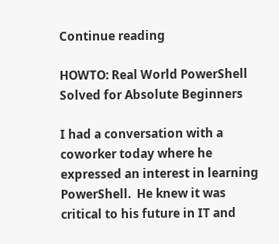Continue reading

HOWTO: Real World PowerShell Solved for Absolute Beginners

I had a conversation with a coworker today where he expressed an interest in learning PowerShell.  He knew it was critical to his future in IT and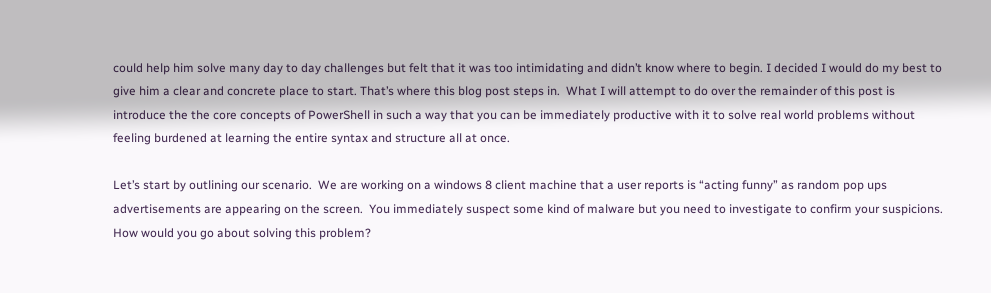could help him solve many day to day challenges but felt that it was too intimidating and didn’t know where to begin. I decided I would do my best to give him a clear and concrete place to start. That’s where this blog post steps in.  What I will attempt to do over the remainder of this post is introduce the the core concepts of PowerShell in such a way that you can be immediately productive with it to solve real world problems without feeling burdened at learning the entire syntax and structure all at once.

Let’s start by outlining our scenario.  We are working on a windows 8 client machine that a user reports is “acting funny” as random pop ups advertisements are appearing on the screen.  You immediately suspect some kind of malware but you need to investigate to confirm your suspicions.  How would you go about solving this problem?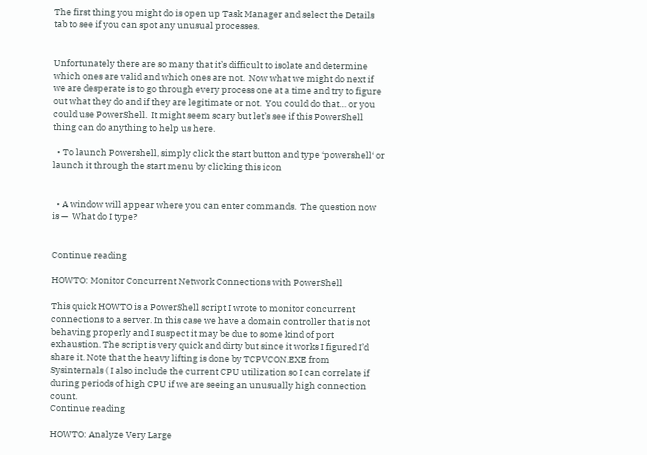The first thing you might do is open up Task Manager and select the Details tab to see if you can spot any unusual processes.


Unfortunately there are so many that it’s difficult to isolate and determine which ones are valid and which ones are not.  Now what we might do next if we are desperate is to go through every process one at a time and try to figure out what they do and if they are legitimate or not.  You could do that… or you could use PowerShell.  It might seem scary but let’s see if this PowerShell thing can do anything to help us here.

  • To launch Powershell, simply click the start button and type ‘powershell‘ or launch it through the start menu by clicking this icon


  • A window will appear where you can enter commands.  The question now is —  What do I type?


Continue reading

HOWTO: Monitor Concurrent Network Connections with PowerShell

This quick HOWTO is a PowerShell script I wrote to monitor concurrent connections to a server. In this case we have a domain controller that is not behaving properly and I suspect it may be due to some kind of port exhaustion. The script is very quick and dirty but since it works I figured I’d share it. Note that the heavy lifting is done by TCPVCON.EXE from Sysinternals ( I also include the current CPU utilization so I can correlate if during periods of high CPU if we are seeing an unusually high connection count.
Continue reading

HOWTO: Analyze Very Large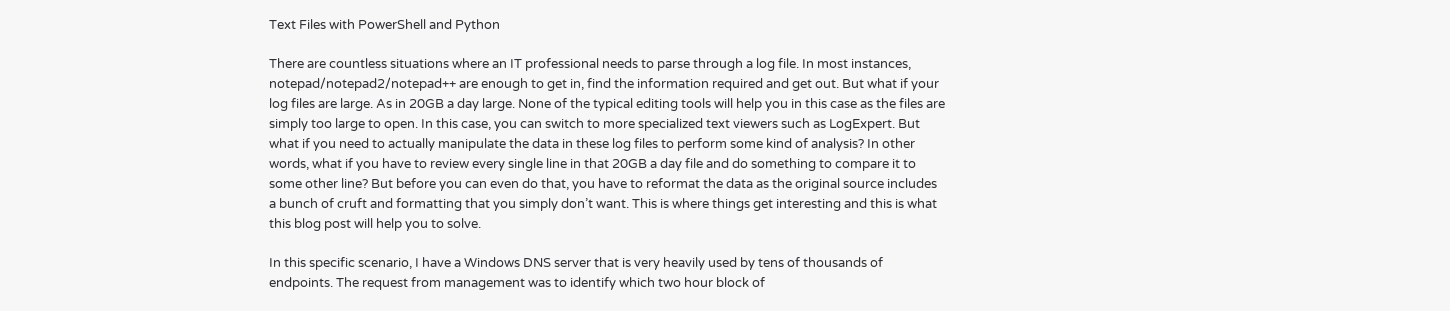Text Files with PowerShell and Python

There are countless situations where an IT professional needs to parse through a log file. In most instances, notepad/notepad2/notepad++ are enough to get in, find the information required and get out. But what if your log files are large. As in 20GB a day large. None of the typical editing tools will help you in this case as the files are simply too large to open. In this case, you can switch to more specialized text viewers such as LogExpert. But what if you need to actually manipulate the data in these log files to perform some kind of analysis? In other words, what if you have to review every single line in that 20GB a day file and do something to compare it to some other line? But before you can even do that, you have to reformat the data as the original source includes a bunch of cruft and formatting that you simply don’t want. This is where things get interesting and this is what this blog post will help you to solve.

In this specific scenario, I have a Windows DNS server that is very heavily used by tens of thousands of endpoints. The request from management was to identify which two hour block of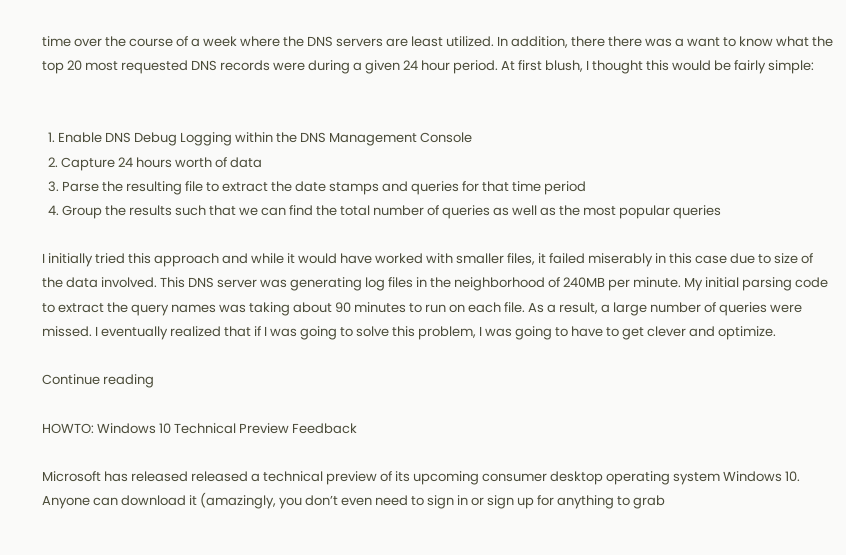time over the course of a week where the DNS servers are least utilized. In addition, there there was a want to know what the top 20 most requested DNS records were during a given 24 hour period. At first blush, I thought this would be fairly simple:


  1. Enable DNS Debug Logging within the DNS Management Console
  2. Capture 24 hours worth of data
  3. Parse the resulting file to extract the date stamps and queries for that time period
  4. Group the results such that we can find the total number of queries as well as the most popular queries

I initially tried this approach and while it would have worked with smaller files, it failed miserably in this case due to size of the data involved. This DNS server was generating log files in the neighborhood of 240MB per minute. My initial parsing code to extract the query names was taking about 90 minutes to run on each file. As a result, a large number of queries were missed. I eventually realized that if I was going to solve this problem, I was going to have to get clever and optimize.

Continue reading

HOWTO: Windows 10 Technical Preview Feedback

Microsoft has released released a technical preview of its upcoming consumer desktop operating system Windows 10.  Anyone can download it (amazingly, you don’t even need to sign in or sign up for anything to grab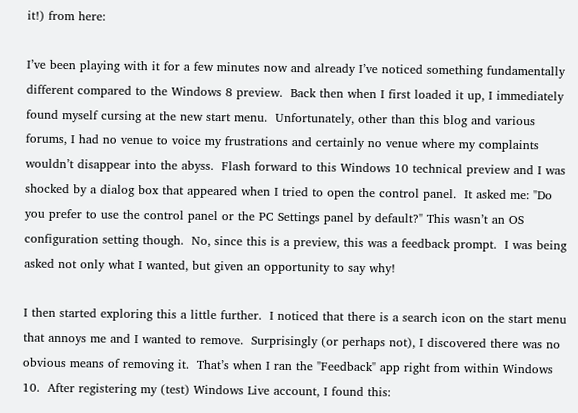it!) from here:

I’ve been playing with it for a few minutes now and already I’ve noticed something fundamentally different compared to the Windows 8 preview.  Back then when I first loaded it up, I immediately found myself cursing at the new start menu.  Unfortunately, other than this blog and various forums, I had no venue to voice my frustrations and certainly no venue where my complaints wouldn’t disappear into the abyss.  Flash forward to this Windows 10 technical preview and I was shocked by a dialog box that appeared when I tried to open the control panel.  It asked me: "Do you prefer to use the control panel or the PC Settings panel by default?" This wasn’t an OS configuration setting though.  No, since this is a preview, this was a feedback prompt.  I was being asked not only what I wanted, but given an opportunity to say why!

I then started exploring this a little further.  I noticed that there is a search icon on the start menu that annoys me and I wanted to remove.  Surprisingly (or perhaps not), I discovered there was no obvious means of removing it.  That’s when I ran the "Feedback" app right from within Windows 10.  After registering my (test) Windows Live account, I found this: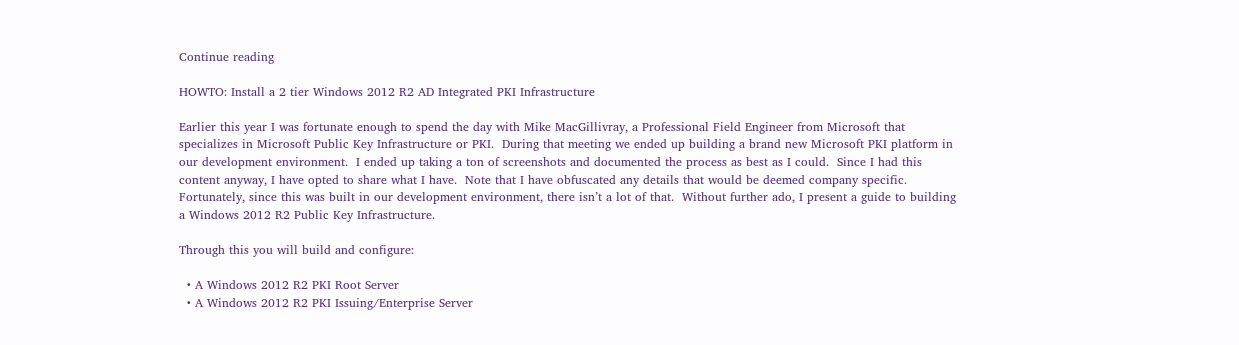Continue reading

HOWTO: Install a 2 tier Windows 2012 R2 AD Integrated PKI Infrastructure

Earlier this year I was fortunate enough to spend the day with Mike MacGillivray, a Professional Field Engineer from Microsoft that specializes in Microsoft Public Key Infrastructure or PKI.  During that meeting we ended up building a brand new Microsoft PKI platform in our development environment.  I ended up taking a ton of screenshots and documented the process as best as I could.  Since I had this content anyway, I have opted to share what I have.  Note that I have obfuscated any details that would be deemed company specific.  Fortunately, since this was built in our development environment, there isn’t a lot of that.  Without further ado, I present a guide to building a Windows 2012 R2 Public Key Infrastructure.

Through this you will build and configure:

  • A Windows 2012 R2 PKI Root Server
  • A Windows 2012 R2 PKI Issuing/Enterprise Server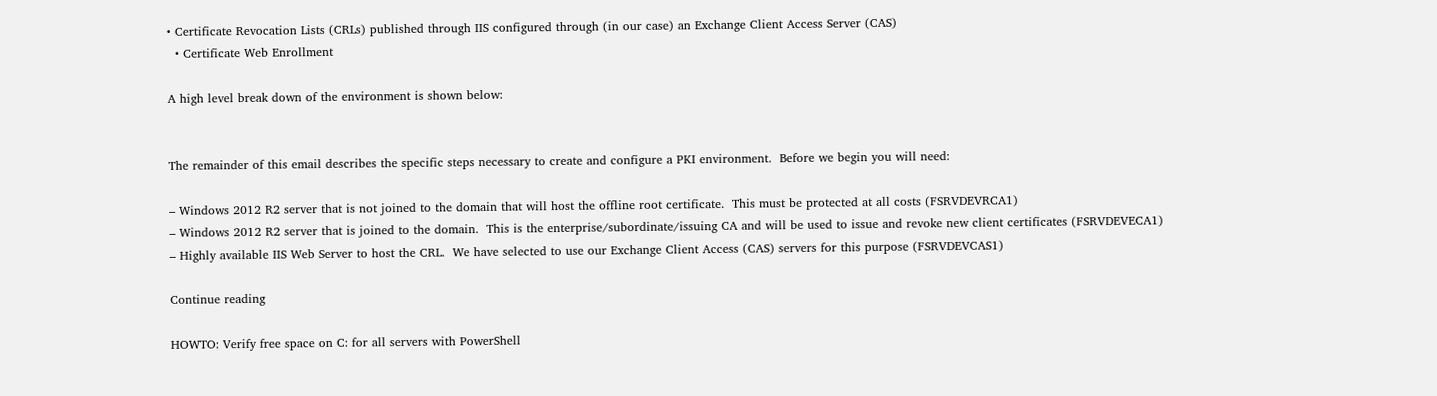• Certificate Revocation Lists (CRLs) published through IIS configured through (in our case) an Exchange Client Access Server (CAS)
  • Certificate Web Enrollment

A high level break down of the environment is shown below:


The remainder of this email describes the specific steps necessary to create and configure a PKI environment.  Before we begin you will need:

– Windows 2012 R2 server that is not joined to the domain that will host the offline root certificate.  This must be protected at all costs (FSRVDEVRCA1)
– Windows 2012 R2 server that is joined to the domain.  This is the enterprise/subordinate/issuing CA and will be used to issue and revoke new client certificates (FSRVDEVECA1)
– Highly available IIS Web Server to host the CRL.  We have selected to use our Exchange Client Access (CAS) servers for this purpose (FSRVDEVCAS1)

Continue reading

HOWTO: Verify free space on C: for all servers with PowerShell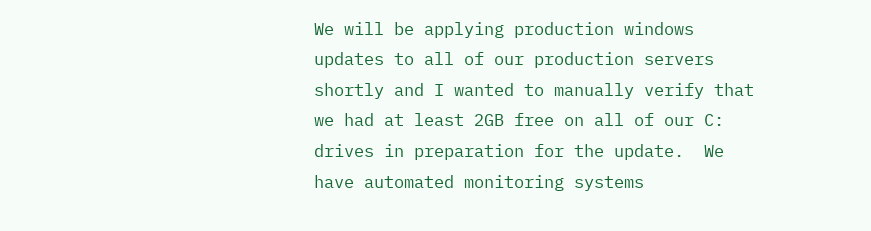We will be applying production windows updates to all of our production servers shortly and I wanted to manually verify that we had at least 2GB free on all of our C: drives in preparation for the update.  We have automated monitoring systems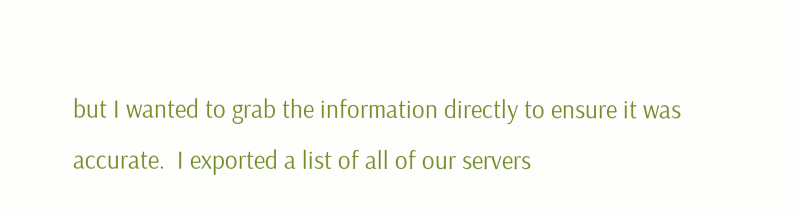but I wanted to grab the information directly to ensure it was accurate.  I exported a list of all of our servers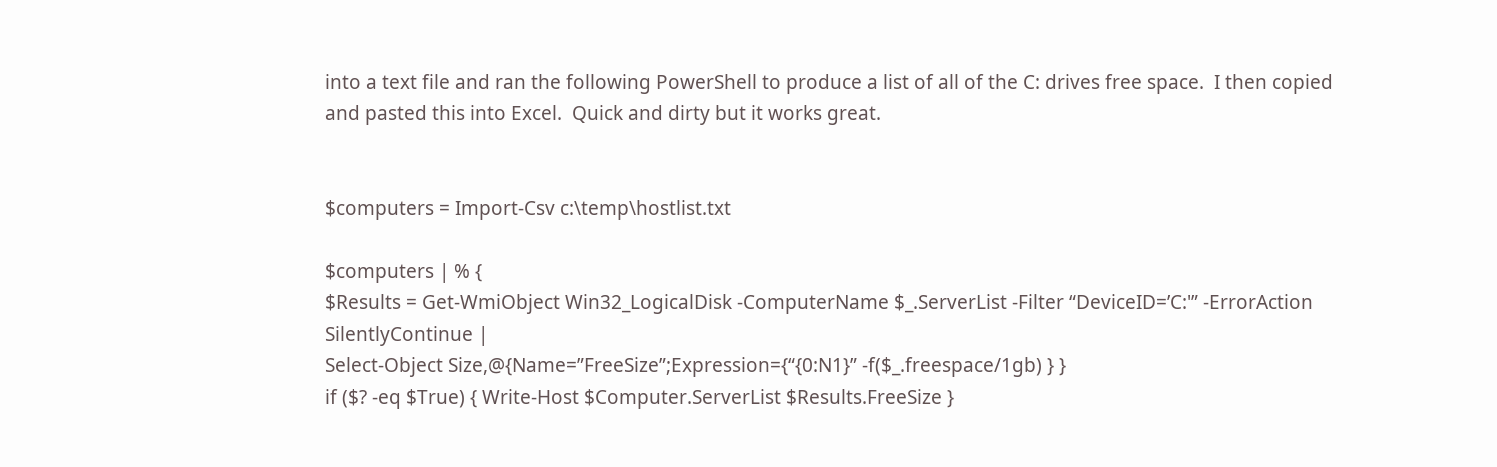into a text file and ran the following PowerShell to produce a list of all of the C: drives free space.  I then copied and pasted this into Excel.  Quick and dirty but it works great.


$computers = Import-Csv c:\temp\hostlist.txt

$computers | % {
$Results = Get-WmiObject Win32_LogicalDisk -ComputerName $_.ServerList -Filter “DeviceID=’C:'” -ErrorAction SilentlyContinue |
Select-Object Size,@{Name=”FreeSize”;Expression={“{0:N1}” -f($_.freespace/1gb) } }
if ($? -eq $True) { Write-Host $Computer.ServerList $Results.FreeSize }